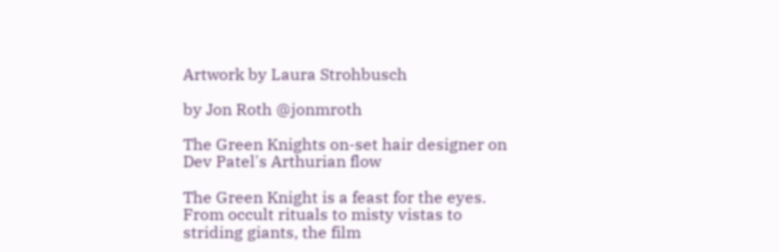Artwork by Laura Strohbusch

by Jon Roth @jonmroth

The Green Knights on-set hair designer on Dev Patel's Arthurian flow

The Green Knight is a feast for the eyes. From occult rituals to misty vistas to striding giants, the film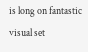is long on fantastic visual set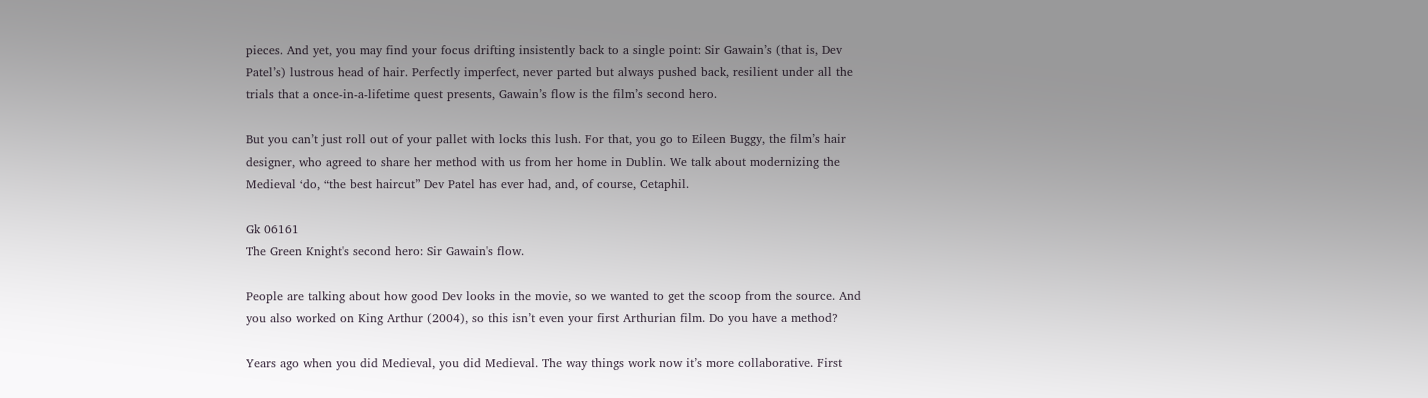pieces. And yet, you may find your focus drifting insistently back to a single point: Sir Gawain’s (that is, Dev Patel’s) lustrous head of hair. Perfectly imperfect, never parted but always pushed back, resilient under all the trials that a once-in-a-lifetime quest presents, Gawain’s flow is the film’s second hero.

But you can’t just roll out of your pallet with locks this lush. For that, you go to Eileen Buggy, the film’s hair designer, who agreed to share her method with us from her home in Dublin. We talk about modernizing the Medieval ‘do, “the best haircut” Dev Patel has ever had, and, of course, Cetaphil.

Gk 06161
The Green Knight's second hero: Sir Gawain's flow.

People are talking about how good Dev looks in the movie, so we wanted to get the scoop from the source. And you also worked on King Arthur (2004), so this isn’t even your first Arthurian film. Do you have a method?

Years ago when you did Medieval, you did Medieval. The way things work now it’s more collaborative. First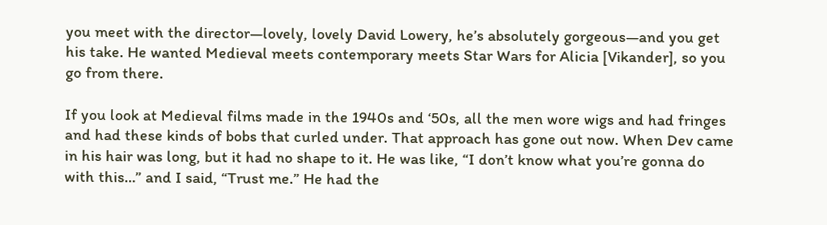you meet with the director—lovely, lovely David Lowery, he’s absolutely gorgeous—and you get his take. He wanted Medieval meets contemporary meets Star Wars for Alicia [Vikander], so you go from there.

If you look at Medieval films made in the 1940s and ‘50s, all the men wore wigs and had fringes and had these kinds of bobs that curled under. That approach has gone out now. When Dev came in his hair was long, but it had no shape to it. He was like, “I don’t know what you’re gonna do with this…” and I said, “Trust me.” He had the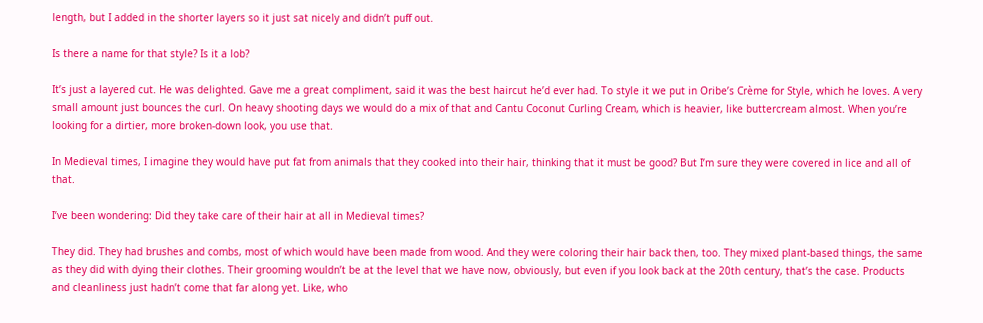length, but I added in the shorter layers so it just sat nicely and didn’t puff out.

Is there a name for that style? Is it a lob?

It’s just a layered cut. He was delighted. Gave me a great compliment, said it was the best haircut he’d ever had. To style it we put in Oribe’s Crème for Style, which he loves. A very small amount just bounces the curl. On heavy shooting days we would do a mix of that and Cantu Coconut Curling Cream, which is heavier, like buttercream almost. When you’re looking for a dirtier, more broken-down look, you use that.

In Medieval times, I imagine they would have put fat from animals that they cooked into their hair, thinking that it must be good? But I’m sure they were covered in lice and all of that.

I’ve been wondering: Did they take care of their hair at all in Medieval times?

They did. They had brushes and combs, most of which would have been made from wood. And they were coloring their hair back then, too. They mixed plant-based things, the same as they did with dying their clothes. Their grooming wouldn’t be at the level that we have now, obviously, but even if you look back at the 20th century, that’s the case. Products and cleanliness just hadn’t come that far along yet. Like, who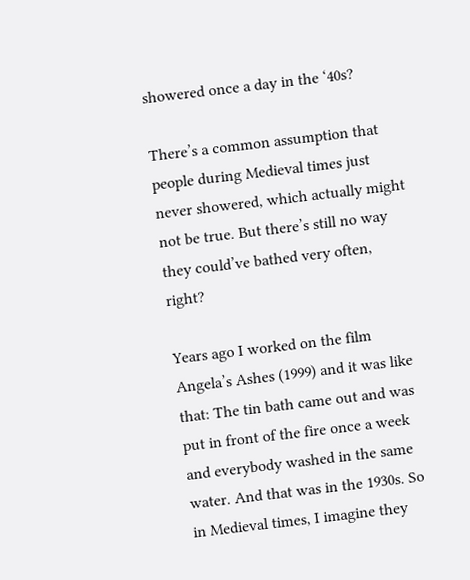showered once a day in the ‘40s?

There’s a common assumption that people during Medieval times just never showered, which actually might not be true. But there’s still no way they could’ve bathed very often, right?

Years ago I worked on the film Angela’s Ashes (1999) and it was like that: The tin bath came out and was put in front of the fire once a week and everybody washed in the same water. And that was in the 1930s. So in Medieval times, I imagine they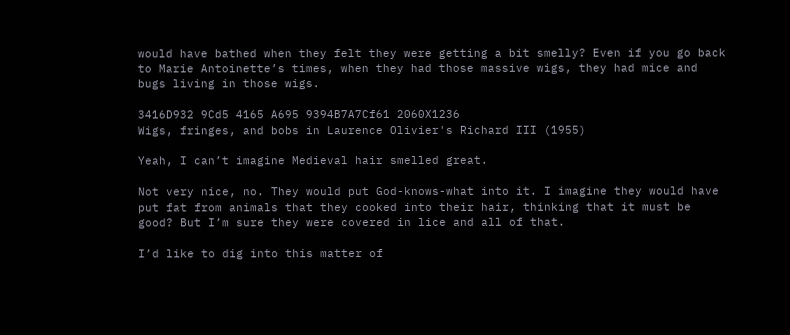would have bathed when they felt they were getting a bit smelly? Even if you go back to Marie Antoinette’s times, when they had those massive wigs, they had mice and bugs living in those wigs.

3416D932 9Cd5 4165 A695 9394B7A7Cf61 2060X1236
Wigs, fringes, and bobs in Laurence Olivier's Richard III (1955)

Yeah, I can’t imagine Medieval hair smelled great.

Not very nice, no. They would put God-knows-what into it. I imagine they would have put fat from animals that they cooked into their hair, thinking that it must be good? But I’m sure they were covered in lice and all of that.

I’d like to dig into this matter of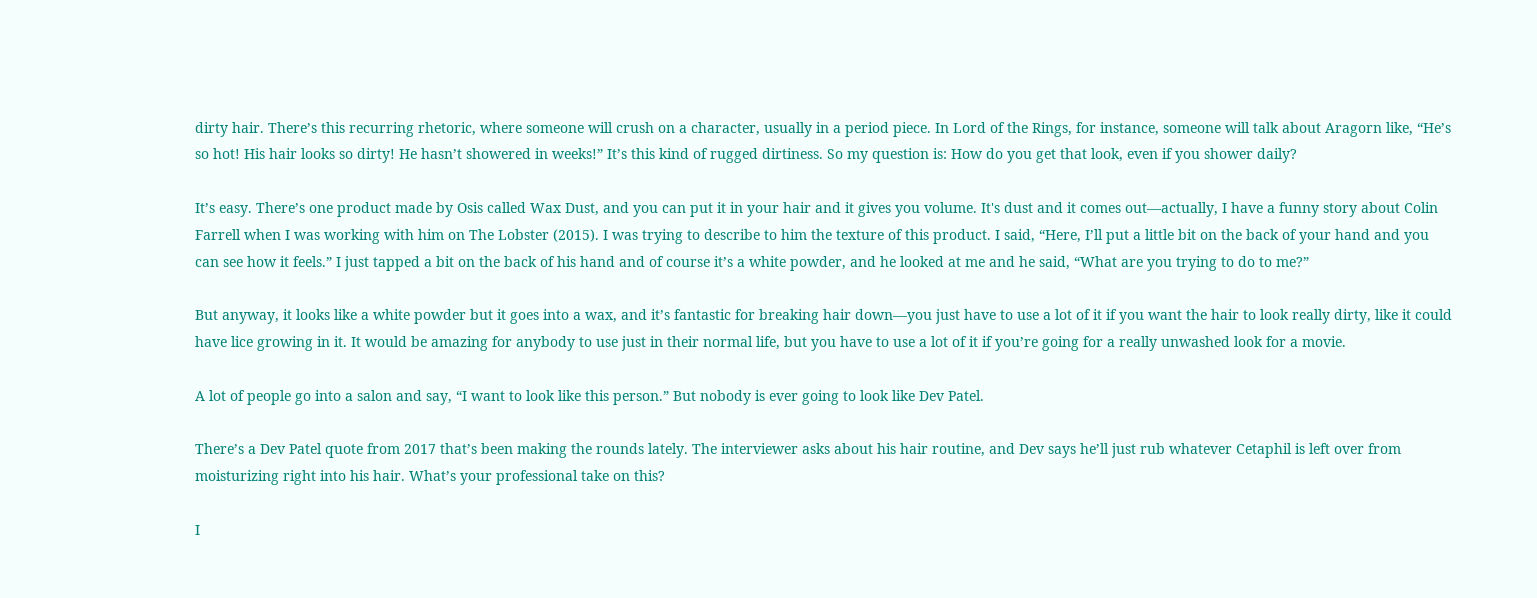dirty hair. There’s this recurring rhetoric, where someone will crush on a character, usually in a period piece. In Lord of the Rings, for instance, someone will talk about Aragorn like, “He’s so hot! His hair looks so dirty! He hasn’t showered in weeks!” It’s this kind of rugged dirtiness. So my question is: How do you get that look, even if you shower daily?

It’s easy. There’s one product made by Osis called Wax Dust, and you can put it in your hair and it gives you volume. It's dust and it comes out—actually, I have a funny story about Colin Farrell when I was working with him on The Lobster (2015). I was trying to describe to him the texture of this product. I said, “Here, I’ll put a little bit on the back of your hand and you can see how it feels.” I just tapped a bit on the back of his hand and of course it’s a white powder, and he looked at me and he said, “What are you trying to do to me?”

But anyway, it looks like a white powder but it goes into a wax, and it’s fantastic for breaking hair down—you just have to use a lot of it if you want the hair to look really dirty, like it could have lice growing in it. It would be amazing for anybody to use just in their normal life, but you have to use a lot of it if you’re going for a really unwashed look for a movie.

A lot of people go into a salon and say, “I want to look like this person.” But nobody is ever going to look like Dev Patel.

There’s a Dev Patel quote from 2017 that’s been making the rounds lately. The interviewer asks about his hair routine, and Dev says he’ll just rub whatever Cetaphil is left over from moisturizing right into his hair. What’s your professional take on this?

I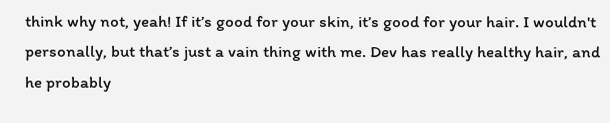think why not, yeah! If it’s good for your skin, it’s good for your hair. I wouldn't personally, but that’s just a vain thing with me. Dev has really healthy hair, and he probably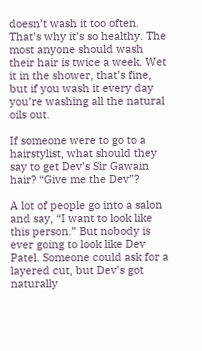doesn’t wash it too often. That’s why it’s so healthy. The most anyone should wash their hair is twice a week. Wet it in the shower, that’s fine, but if you wash it every day you’re washing all the natural oils out.

If someone were to go to a hairstylist, what should they say to get Dev’s Sir Gawain hair? “Give me the Dev”?

A lot of people go into a salon and say, “I want to look like this person.” But nobody is ever going to look like Dev Patel. Someone could ask for a layered cut, but Dev’s got naturally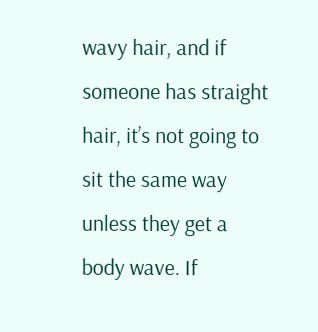wavy hair, and if someone has straight hair, it’s not going to sit the same way unless they get a body wave. If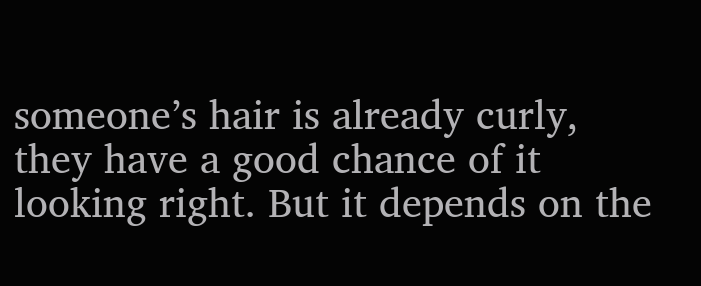someone’s hair is already curly, they have a good chance of it looking right. But it depends on the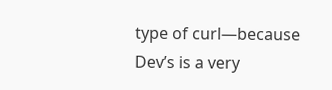type of curl—because Dev’s is a very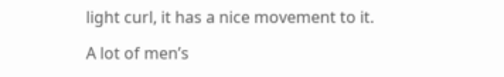light curl, it has a nice movement to it.

A lot of men’s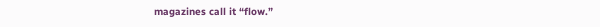magazines call it “flow.”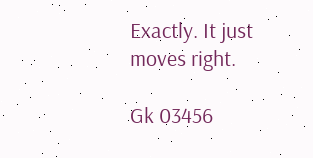Exactly. It just moves right.

Gk 03456